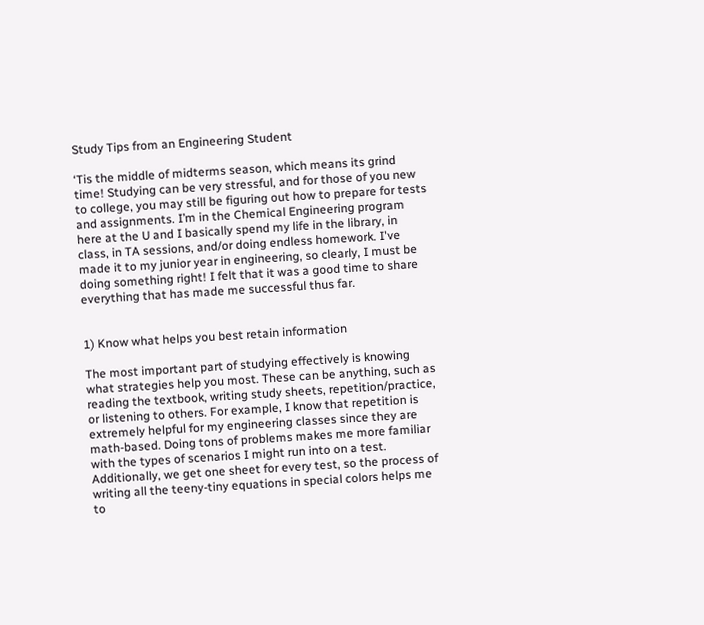Study Tips from an Engineering Student

‘Tis the middle of midterms season, which means its grind time! Studying can be very stressful, and for those of you new to college, you may still be figuring out how to prepare for tests and assignments. I’m in the Chemical Engineering program here at the U and I basically spend my life in the library, in class, in TA sessions, and/or doing endless homework. I've made it to my junior year in engineering, so clearly, I must be doing something right! I felt that it was a good time to share everything that has made me successful thus far.


1) Know what helps you best retain information

The most important part of studying effectively is knowing what strategies help you most. These can be anything, such as reading the textbook, writing study sheets, repetition/practice, or listening to others. For example, I know that repetition is extremely helpful for my engineering classes since they are math-based. Doing tons of problems makes me more familiar with the types of scenarios I might run into on a test. Additionally, we get one sheet for every test, so the process of writing all the teeny-tiny equations in special colors helps me to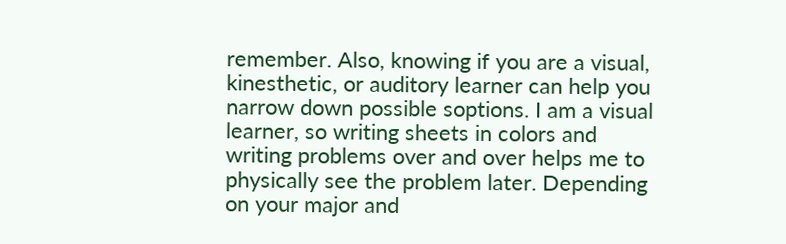remember. Also, knowing if you are a visual, kinesthetic, or auditory learner can help you narrow down possible soptions. I am a visual learner, so writing sheets in colors and writing problems over and over helps me to physically see the problem later. Depending on your major and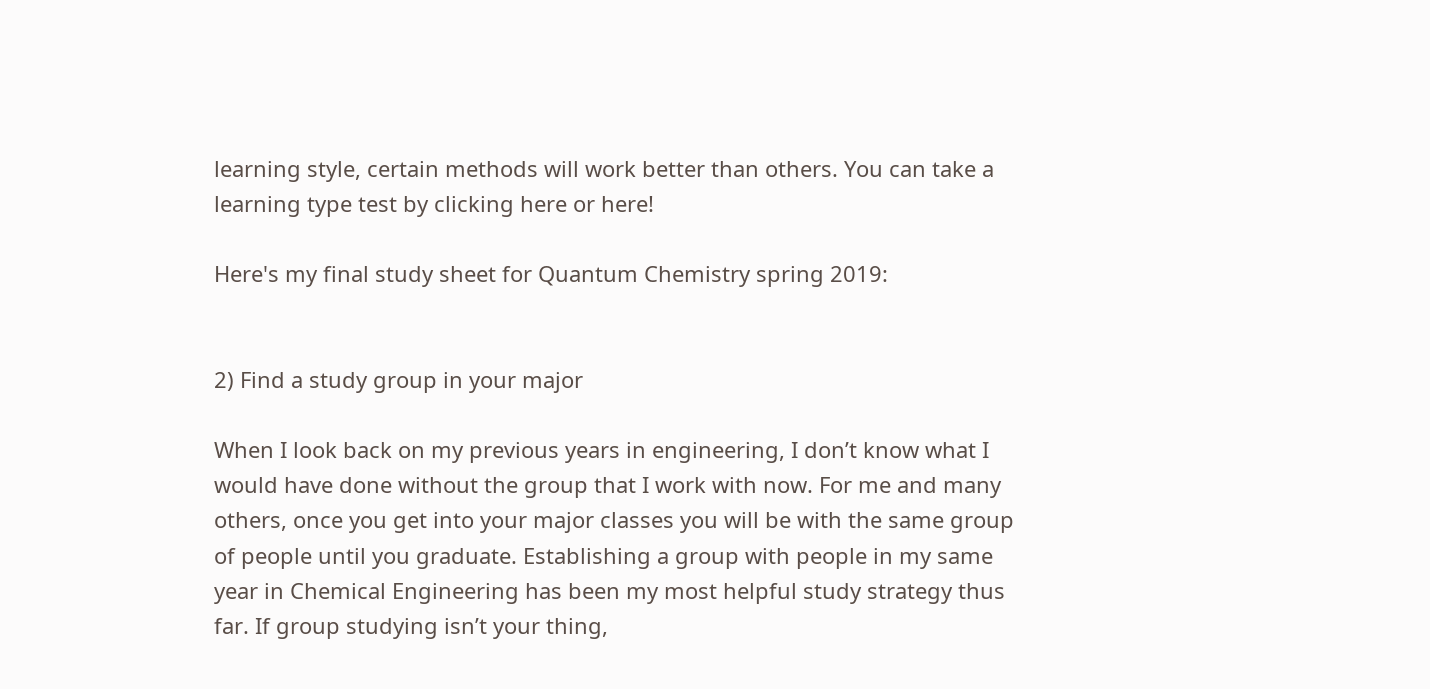learning style, certain methods will work better than others. You can take a learning type test by clicking here or here!

Here's my final study sheet for Quantum Chemistry spring 2019:


2) Find a study group in your major

When I look back on my previous years in engineering, I don’t know what I would have done without the group that I work with now. For me and many others, once you get into your major classes you will be with the same group of people until you graduate. Establishing a group with people in my same year in Chemical Engineering has been my most helpful study strategy thus far. If group studying isn’t your thing,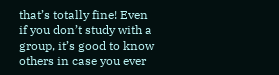that’s totally fine! Even if you don’t study with a group, it’s good to know others in case you ever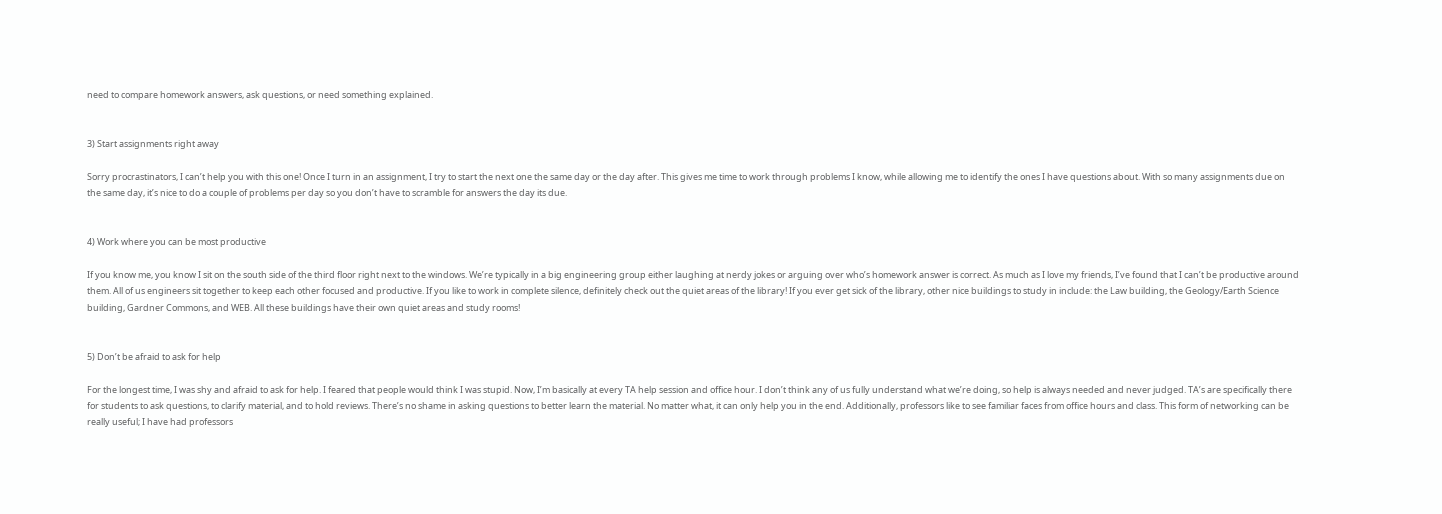need to compare homework answers, ask questions, or need something explained.


3) Start assignments right away

Sorry procrastinators, I can’t help you with this one! Once I turn in an assignment, I try to start the next one the same day or the day after. This gives me time to work through problems I know, while allowing me to identify the ones I have questions about. With so many assignments due on the same day, it’s nice to do a couple of problems per day so you don’t have to scramble for answers the day its due.


4) Work where you can be most productive

If you know me, you know I sit on the south side of the third floor right next to the windows. We’re typically in a big engineering group either laughing at nerdy jokes or arguing over who’s homework answer is correct. As much as I love my friends, I’ve found that I can’t be productive around them. All of us engineers sit together to keep each other focused and productive. If you like to work in complete silence, definitely check out the quiet areas of the library! If you ever get sick of the library, other nice buildings to study in include: the Law building, the Geology/Earth Science building, Gardner Commons, and WEB. All these buildings have their own quiet areas and study rooms!


5) Don’t be afraid to ask for help

For the longest time, I was shy and afraid to ask for help. I feared that people would think I was stupid. Now, I’m basically at every TA help session and office hour. I don’t think any of us fully understand what we’re doing, so help is always needed and never judged. TA’s are specifically there for students to ask questions, to clarify material, and to hold reviews. There’s no shame in asking questions to better learn the material. No matter what, it can only help you in the end. Additionally, professors like to see familiar faces from office hours and class. This form of networking can be really useful; I have had professors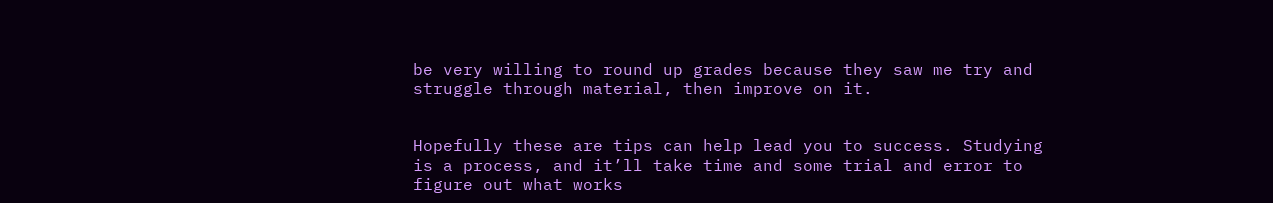be very willing to round up grades because they saw me try and struggle through material, then improve on it.


Hopefully these are tips can help lead you to success. Studying is a process, and it’ll take time and some trial and error to figure out what works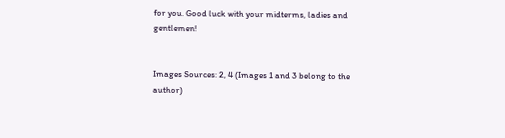for you. Good luck with your midterms, ladies and gentlemen!


Images Sources: 2, 4 (Images 1 and 3 belong to the author)